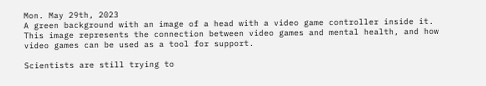Mon. May 29th, 2023
A green background with an image of a head with a video game controller inside it. This image represents the connection between video games and mental health, and how video games can be used as a tool for support.

Scientists are still trying to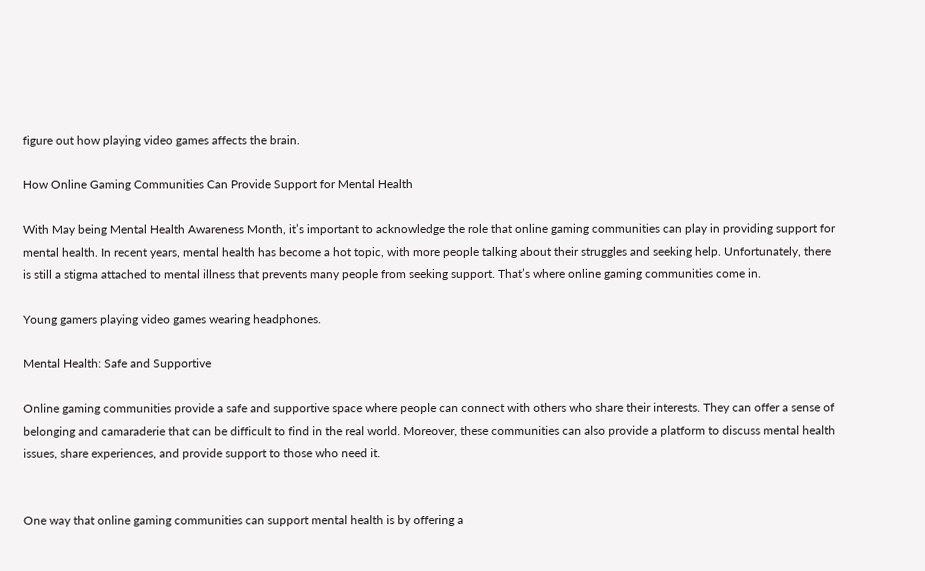figure out how playing video games affects the brain.

How Online Gaming Communities Can Provide Support for Mental Health

With May being Mental Health Awareness Month, it’s important to acknowledge the role that online gaming communities can play in providing support for mental health. In recent years, mental health has become a hot topic, with more people talking about their struggles and seeking help. Unfortunately, there is still a stigma attached to mental illness that prevents many people from seeking support. That’s where online gaming communities come in.

Young gamers playing video games wearing headphones.

Mental Health: Safe and Supportive

Online gaming communities provide a safe and supportive space where people can connect with others who share their interests. They can offer a sense of belonging and camaraderie that can be difficult to find in the real world. Moreover, these communities can also provide a platform to discuss mental health issues, share experiences, and provide support to those who need it.


One way that online gaming communities can support mental health is by offering a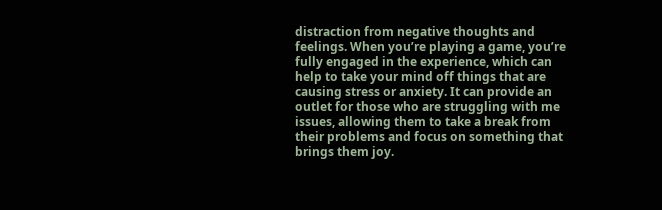distraction from negative thoughts and feelings. When you’re playing a game, you’re fully engaged in the experience, which can help to take your mind off things that are causing stress or anxiety. It can provide an outlet for those who are struggling with me issues, allowing them to take a break from their problems and focus on something that brings them joy.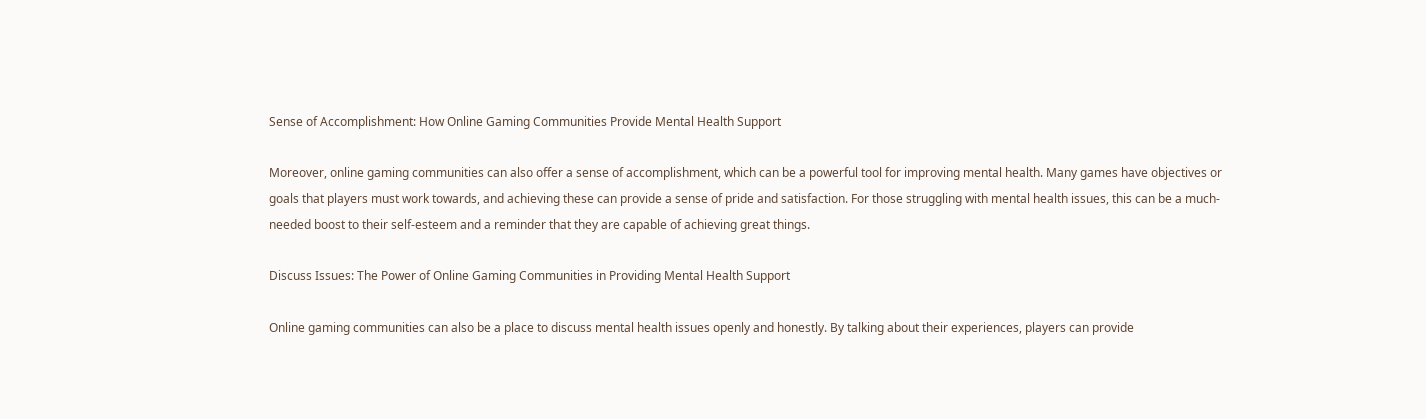Sense of Accomplishment: How Online Gaming Communities Provide Mental Health Support

Moreover, online gaming communities can also offer a sense of accomplishment, which can be a powerful tool for improving mental health. Many games have objectives or goals that players must work towards, and achieving these can provide a sense of pride and satisfaction. For those struggling with mental health issues, this can be a much-needed boost to their self-esteem and a reminder that they are capable of achieving great things.

Discuss Issues: The Power of Online Gaming Communities in Providing Mental Health Support

Online gaming communities can also be a place to discuss mental health issues openly and honestly. By talking about their experiences, players can provide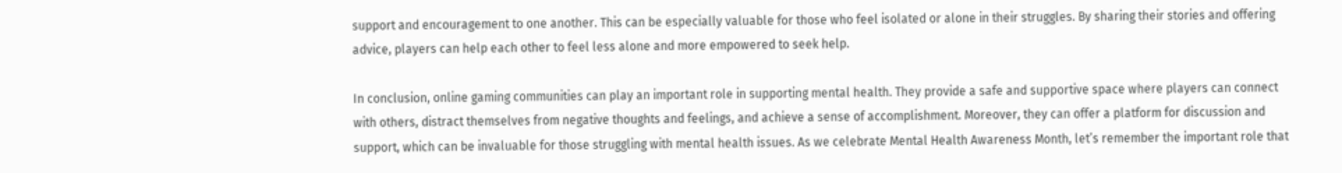support and encouragement to one another. This can be especially valuable for those who feel isolated or alone in their struggles. By sharing their stories and offering advice, players can help each other to feel less alone and more empowered to seek help.

In conclusion, online gaming communities can play an important role in supporting mental health. They provide a safe and supportive space where players can connect with others, distract themselves from negative thoughts and feelings, and achieve a sense of accomplishment. Moreover, they can offer a platform for discussion and support, which can be invaluable for those struggling with mental health issues. As we celebrate Mental Health Awareness Month, let’s remember the important role that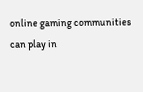online gaming communities can play in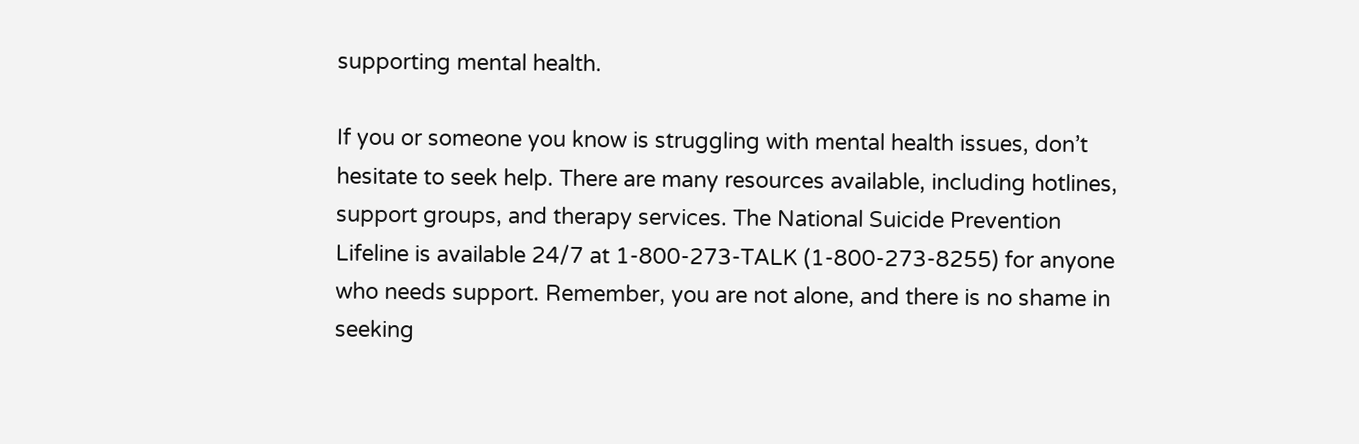supporting mental health.

If you or someone you know is struggling with mental health issues, don’t hesitate to seek help. There are many resources available, including hotlines, support groups, and therapy services. The National Suicide Prevention Lifeline is available 24/7 at 1-800-273-TALK (1-800-273-8255) for anyone who needs support. Remember, you are not alone, and there is no shame in seeking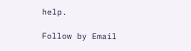help.

Follow by Email